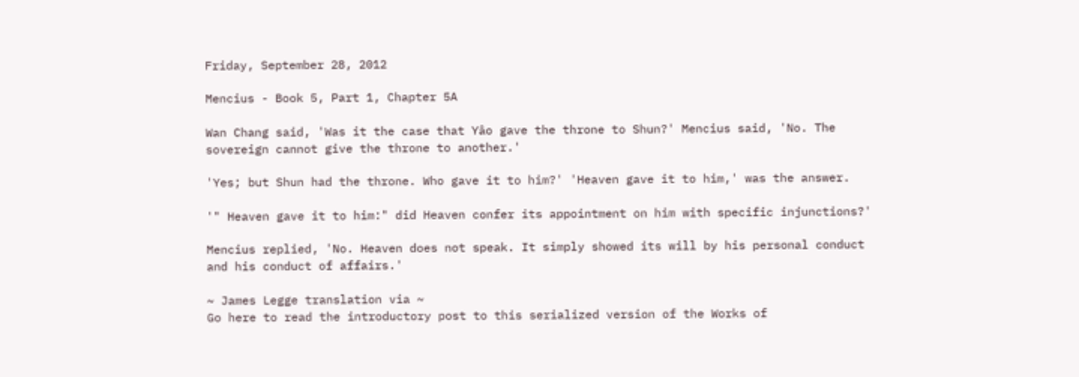Friday, September 28, 2012

Mencius - Book 5, Part 1, Chapter 5A

Wan Chang said, 'Was it the case that Yâo gave the throne to Shun?' Mencius said, 'No. The sovereign cannot give the throne to another.'

'Yes; but Shun had the throne. Who gave it to him?' 'Heaven gave it to him,' was the answer.

'" Heaven gave it to him:" did Heaven confer its appointment on him with specific injunctions?'

Mencius replied, 'No. Heaven does not speak. It simply showed its will by his personal conduct and his conduct of affairs.'

~ James Legge translation via ~
Go here to read the introductory post to this serialized version of the Works of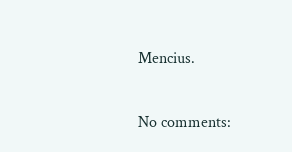Mencius.

No comments: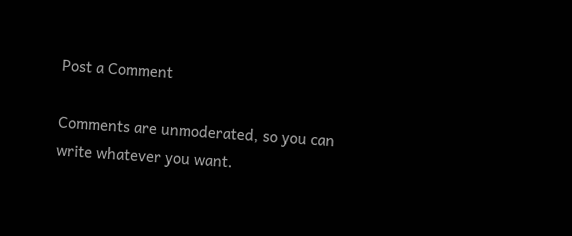Post a Comment

Comments are unmoderated, so you can write whatever you want.